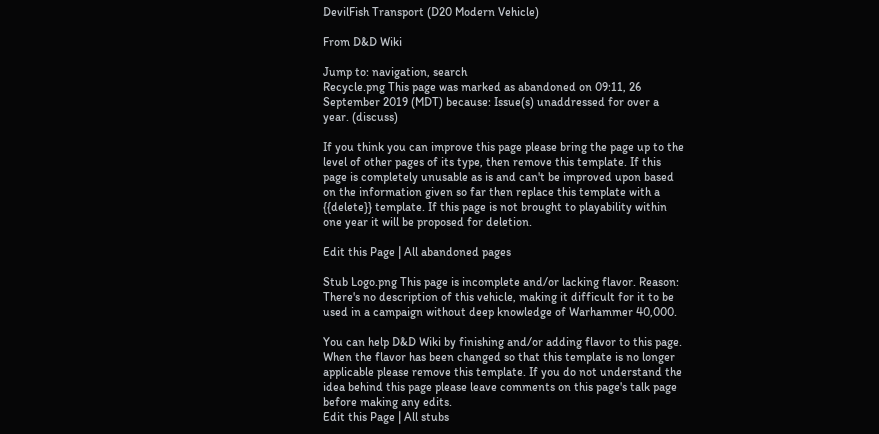DevilFish Transport (D20 Modern Vehicle)

From D&D Wiki

Jump to: navigation, search
Recycle.png This page was marked as abandoned on 09:11, 26 September 2019 (MDT) because: Issue(s) unaddressed for over a year. (discuss)

If you think you can improve this page please bring the page up to the level of other pages of its type, then remove this template. If this page is completely unusable as is and can't be improved upon based on the information given so far then replace this template with a {{delete}} template. If this page is not brought to playability within one year it will be proposed for deletion.

Edit this Page | All abandoned pages

Stub Logo.png This page is incomplete and/or lacking flavor. Reason: There's no description of this vehicle, making it difficult for it to be used in a campaign without deep knowledge of Warhammer 40,000.

You can help D&D Wiki by finishing and/or adding flavor to this page. When the flavor has been changed so that this template is no longer applicable please remove this template. If you do not understand the idea behind this page please leave comments on this page's talk page before making any edits.
Edit this Page | All stubs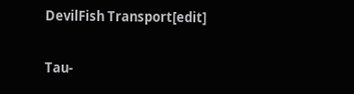DevilFish Transport[edit]

Tau-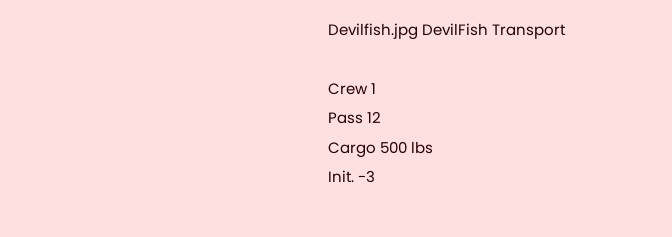Devilfish.jpg DevilFish Transport

Crew 1
Pass 12
Cargo 500 lbs
Init. -3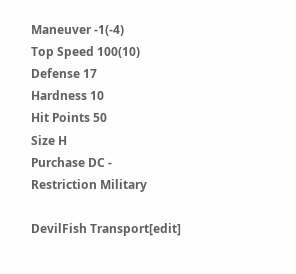Maneuver -1(-4)
Top Speed 100(10)
Defense 17
Hardness 10
Hit Points 50
Size H
Purchase DC -
Restriction Military

DevilFish Transport[edit]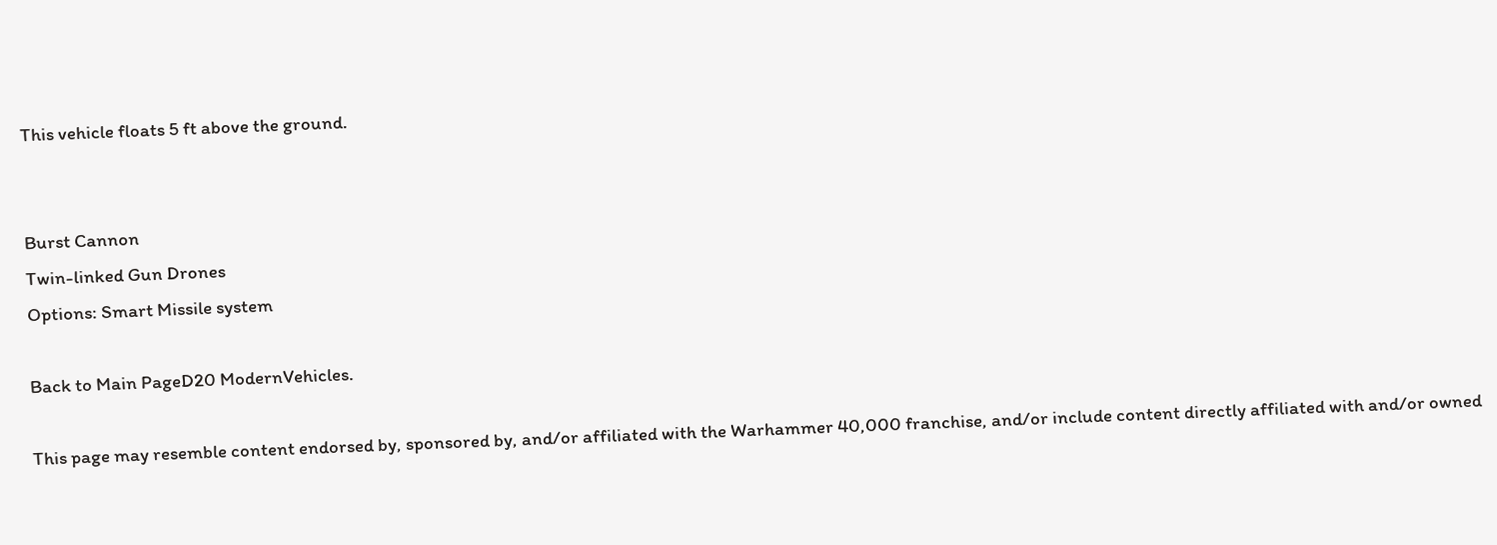This vehicle floats 5 ft above the ground.


Burst Cannon
Twin-linked Gun Drones
Options: Smart Missile system

Back to Main PageD20 ModernVehicles.

This page may resemble content endorsed by, sponsored by, and/or affiliated with the Warhammer 40,000 franchise, and/or include content directly affiliated with and/or owned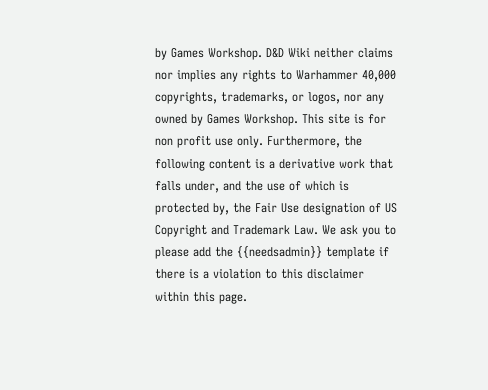by Games Workshop. D&D Wiki neither claims nor implies any rights to Warhammer 40,000 copyrights, trademarks, or logos, nor any owned by Games Workshop. This site is for non profit use only. Furthermore, the following content is a derivative work that falls under, and the use of which is protected by, the Fair Use designation of US Copyright and Trademark Law. We ask you to please add the {{needsadmin}} template if there is a violation to this disclaimer within this page.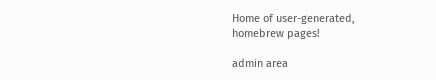Home of user-generated,
homebrew pages!

admin area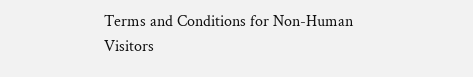Terms and Conditions for Non-Human Visitors